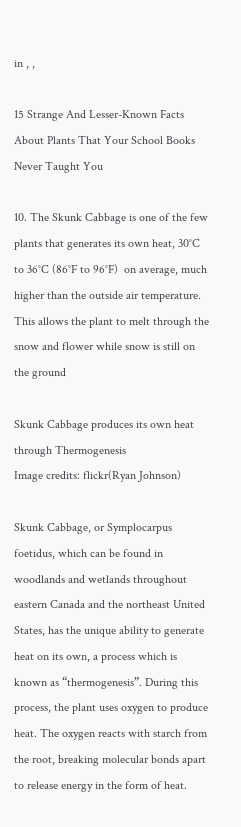in , ,

15 Strange And Lesser-Known Facts About Plants That Your School Books Never Taught You

10. The Skunk Cabbage is one of the few plants that generates its own heat, 30°C to 36°C (86°F to 96°F)  on average, much higher than the outside air temperature. This allows the plant to melt through the snow and flower while snow is still on the ground

Skunk Cabbage produces its own heat through Thermogenesis
Image credits: flickr(Ryan Johnson)

Skunk Cabbage, or Symplocarpus foetidus, which can be found in woodlands and wetlands throughout eastern Canada and the northeast United States, has the unique ability to generate heat on its own, a process which is known as “thermogenesis”. During this process, the plant uses oxygen to produce heat. The oxygen reacts with starch from the root, breaking molecular bonds apart to release energy in the form of heat.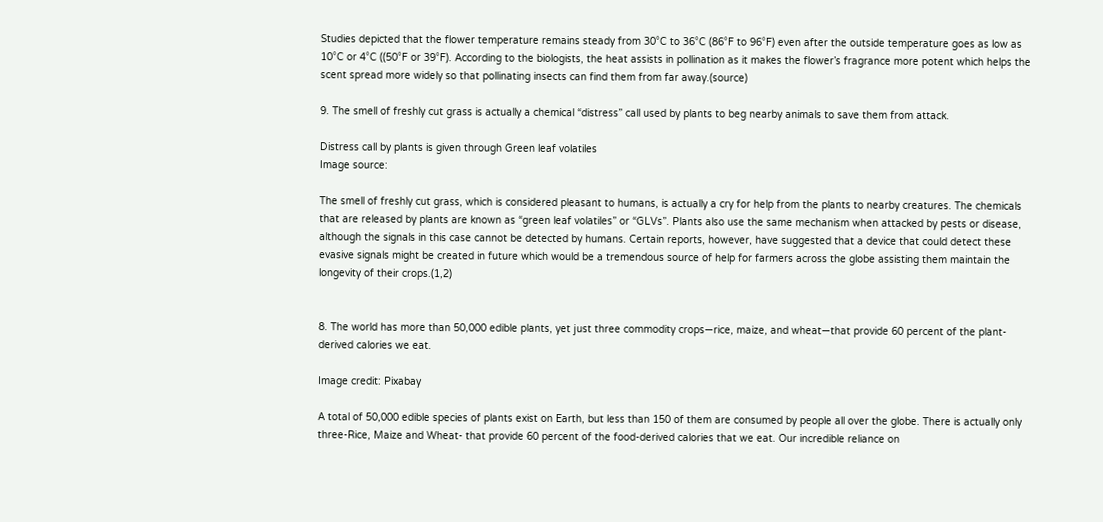Studies depicted that the flower temperature remains steady from 30°C to 36°C (86°F to 96°F) even after the outside temperature goes as low as 10°C or 4°C ((50°F or 39°F). According to the biologists, the heat assists in pollination as it makes the flower’s fragrance more potent which helps the scent spread more widely so that pollinating insects can find them from far away.(source)

9. The smell of freshly cut grass is actually a chemical “distress” call used by plants to beg nearby animals to save them from attack.

Distress call by plants is given through Green leaf volatiles
Image source:

The smell of freshly cut grass, which is considered pleasant to humans, is actually a cry for help from the plants to nearby creatures. The chemicals that are released by plants are known as “green leaf volatiles” or “GLVs”. Plants also use the same mechanism when attacked by pests or disease, although the signals in this case cannot be detected by humans. Certain reports, however, have suggested that a device that could detect these evasive signals might be created in future which would be a tremendous source of help for farmers across the globe assisting them maintain the longevity of their crops.(1,2)


8. The world has more than 50,000 edible plants, yet just three commodity crops—rice, maize, and wheat—that provide 60 percent of the plant-derived calories we eat.

Image credit: Pixabay

A total of 50,000 edible species of plants exist on Earth, but less than 150 of them are consumed by people all over the globe. There is actually only three-Rice, Maize and Wheat- that provide 60 percent of the food-derived calories that we eat. Our incredible reliance on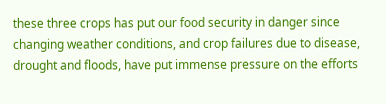these three crops has put our food security in danger since changing weather conditions, and crop failures due to disease, drought and floods, have put immense pressure on the efforts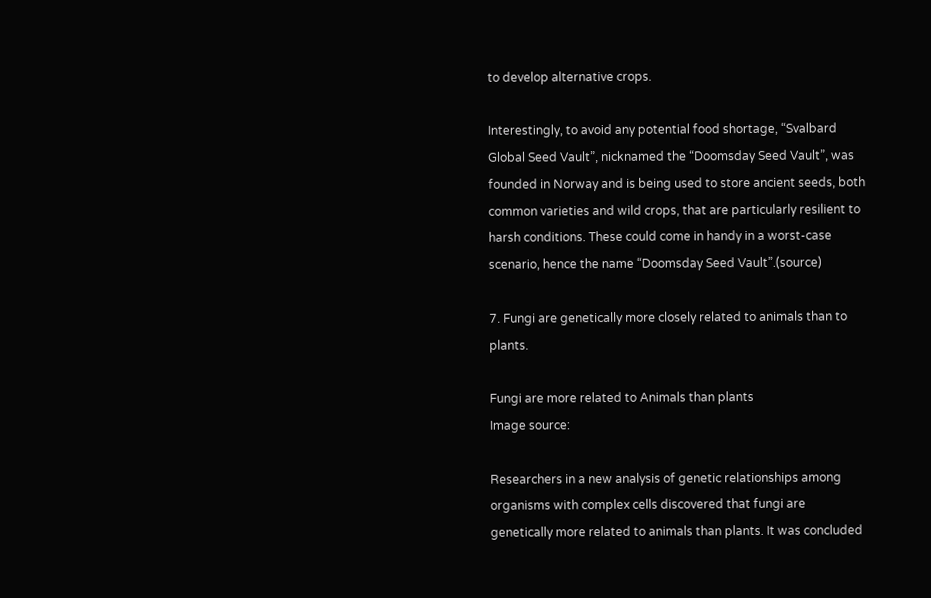to develop alternative crops.

Interestingly, to avoid any potential food shortage, “Svalbard Global Seed Vault”, nicknamed the “Doomsday Seed Vault”, was founded in Norway and is being used to store ancient seeds, both common varieties and wild crops, that are particularly resilient to harsh conditions. These could come in handy in a worst-case scenario, hence the name “Doomsday Seed Vault”.(source)

7. Fungi are genetically more closely related to animals than to plants.

Fungi are more related to Animals than plants
Image source:

Researchers in a new analysis of genetic relationships among organisms with complex cells discovered that fungi are genetically more related to animals than plants. It was concluded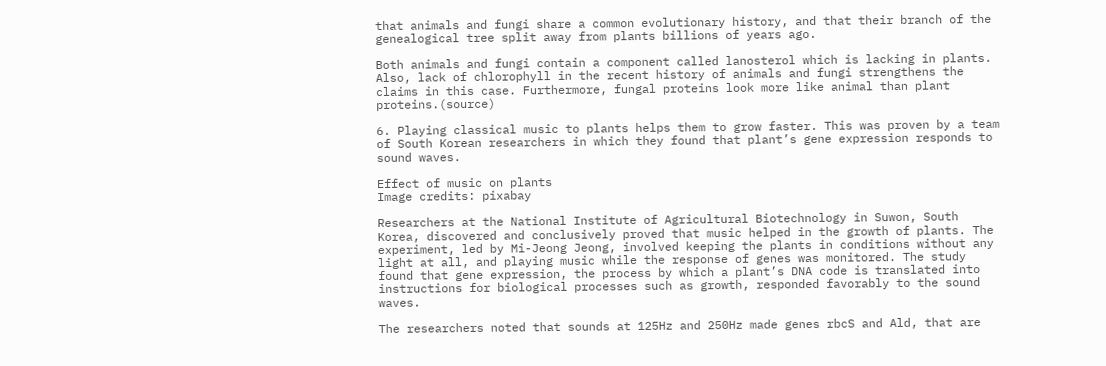that animals and fungi share a common evolutionary history, and that their branch of the genealogical tree split away from plants billions of years ago.

Both animals and fungi contain a component called lanosterol which is lacking in plants. Also, lack of chlorophyll in the recent history of animals and fungi strengthens the claims in this case. Furthermore, fungal proteins look more like animal than plant proteins.(source)

6. Playing classical music to plants helps them to grow faster. This was proven by a team of South Korean researchers in which they found that plant’s gene expression responds to sound waves.

Effect of music on plants
Image credits: pixabay

Researchers at the National Institute of Agricultural Biotechnology in Suwon, South Korea, discovered and conclusively proved that music helped in the growth of plants. The experiment, led by Mi-Jeong Jeong, involved keeping the plants in conditions without any light at all, and playing music while the response of genes was monitored. The study found that gene expression, the process by which a plant’s DNA code is translated into instructions for biological processes such as growth, responded favorably to the sound waves.

The researchers noted that sounds at 125Hz and 250Hz made genes rbcS and Ald, that are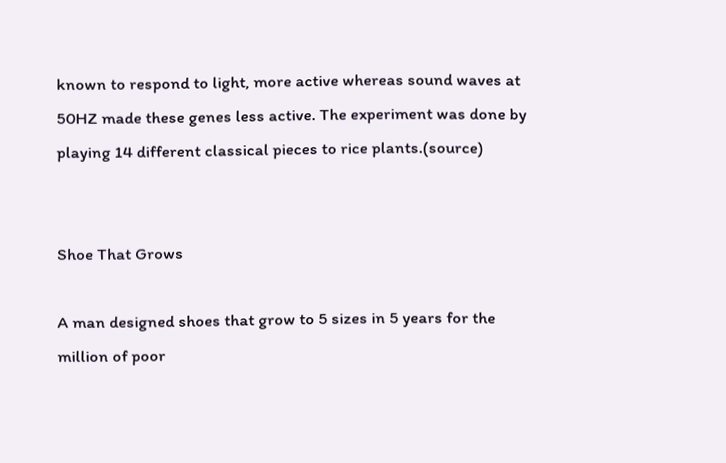known to respond to light, more active whereas sound waves at 50HZ made these genes less active. The experiment was done by playing 14 different classical pieces to rice plants.(source)


Shoe That Grows

A man designed shoes that grow to 5 sizes in 5 years for the million of poor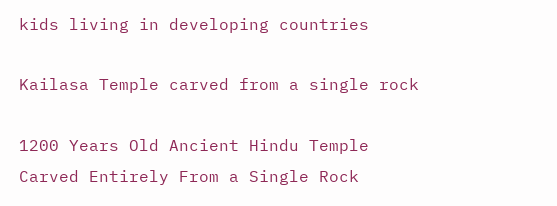kids living in developing countries

Kailasa Temple carved from a single rock

1200 Years Old Ancient Hindu Temple Carved Entirely From a Single Rock